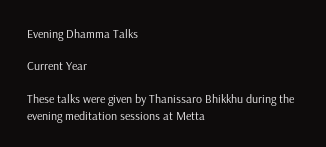Evening Dhamma Talks

Current Year

These talks were given by Thanissaro Bhikkhu during the evening meditation sessions at Metta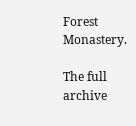Forest Monastery.

The full archive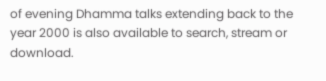of evening Dhamma talks extending back to the year 2000 is also available to search, stream or download.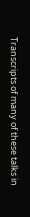Transcripts of many of these talks in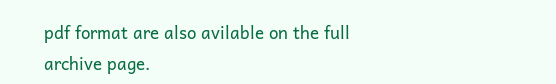pdf format are also avilable on the full archive page.